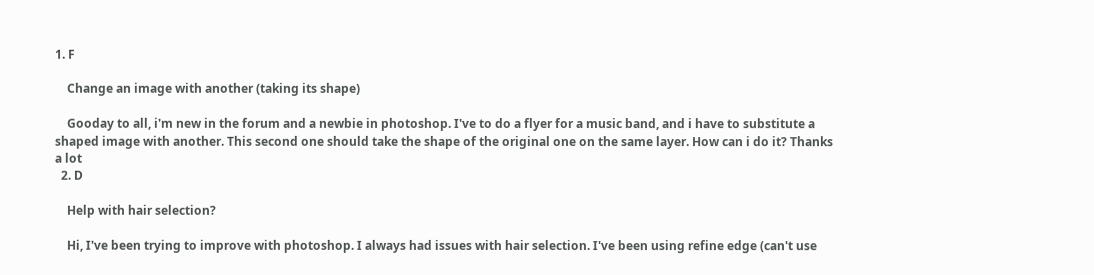1. F

    Change an image with another (taking its shape)

    Gooday to all, i'm new in the forum and a newbie in photoshop. I've to do a flyer for a music band, and i have to substitute a shaped image with another. This second one should take the shape of the original one on the same layer. How can i do it? Thanks a lot
  2. D

    Help with hair selection?

    Hi, I've been trying to improve with photoshop. I always had issues with hair selection. I've been using refine edge (can't use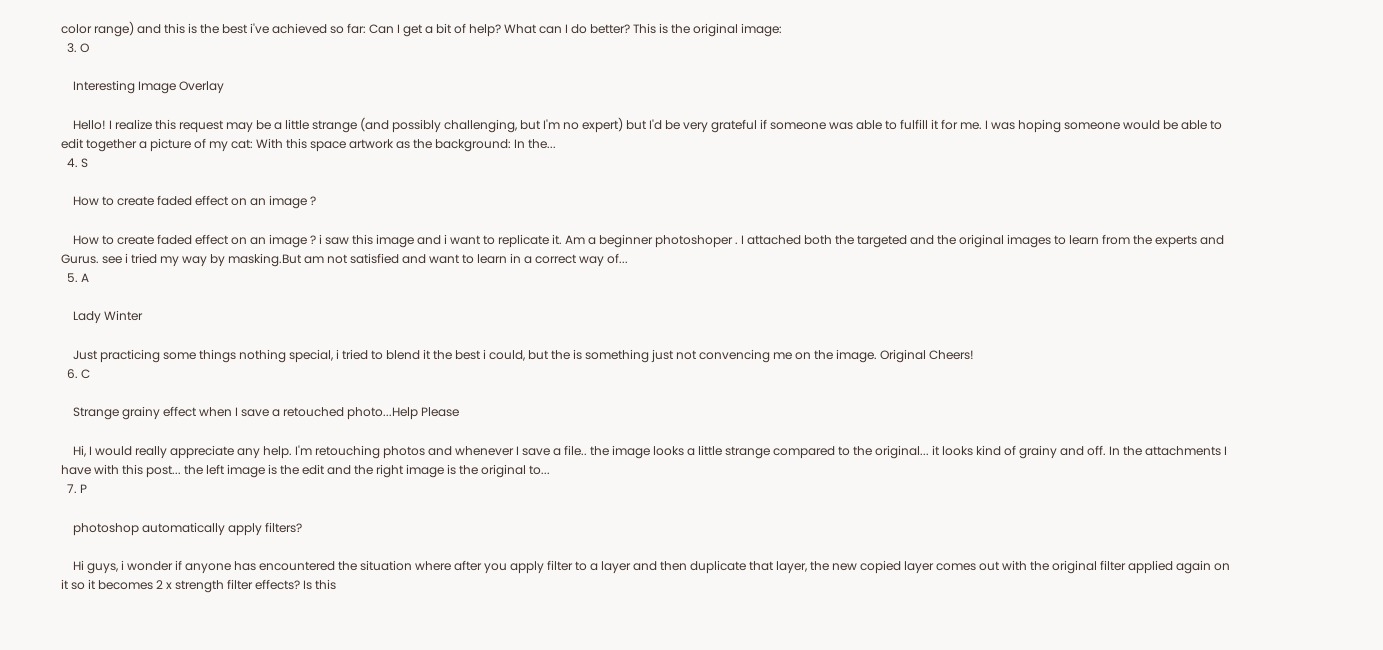color range) and this is the best i've achieved so far: Can I get a bit of help? What can I do better? This is the original image:
  3. O

    Interesting Image Overlay

    Hello! I realize this request may be a little strange (and possibly challenging, but I'm no expert) but I'd be very grateful if someone was able to fulfill it for me. I was hoping someone would be able to edit together a picture of my cat: With this space artwork as the background: In the...
  4. S

    How to create faded effect on an image ?

    How to create faded effect on an image ? i saw this image and i want to replicate it. Am a beginner photoshoper . I attached both the targeted and the original images to learn from the experts and Gurus. see i tried my way by masking.But am not satisfied and want to learn in a correct way of...
  5. A

    Lady Winter

    Just practicing some things nothing special, i tried to blend it the best i could, but the is something just not convencing me on the image. Original Cheers!
  6. C

    Strange grainy effect when I save a retouched photo...Help Please

    Hi, I would really appreciate any help. I'm retouching photos and whenever I save a file.. the image looks a little strange compared to the original... it looks kind of grainy and off. In the attachments I have with this post... the left image is the edit and the right image is the original to...
  7. P

    photoshop automatically apply filters?

    Hi guys, i wonder if anyone has encountered the situation where after you apply filter to a layer and then duplicate that layer, the new copied layer comes out with the original filter applied again on it so it becomes 2 x strength filter effects? Is this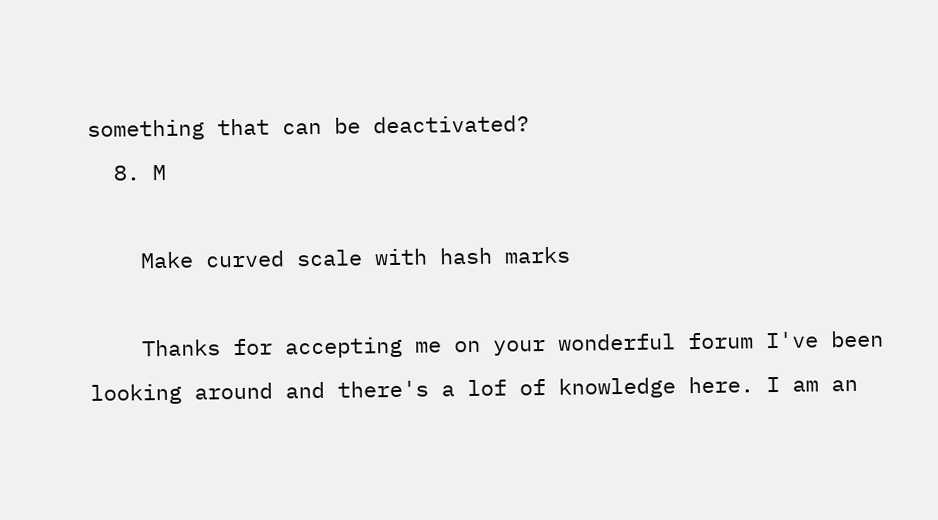something that can be deactivated?
  8. M

    Make curved scale with hash marks

    Thanks for accepting me on your wonderful forum I've been looking around and there's a lof of knowledge here. I am an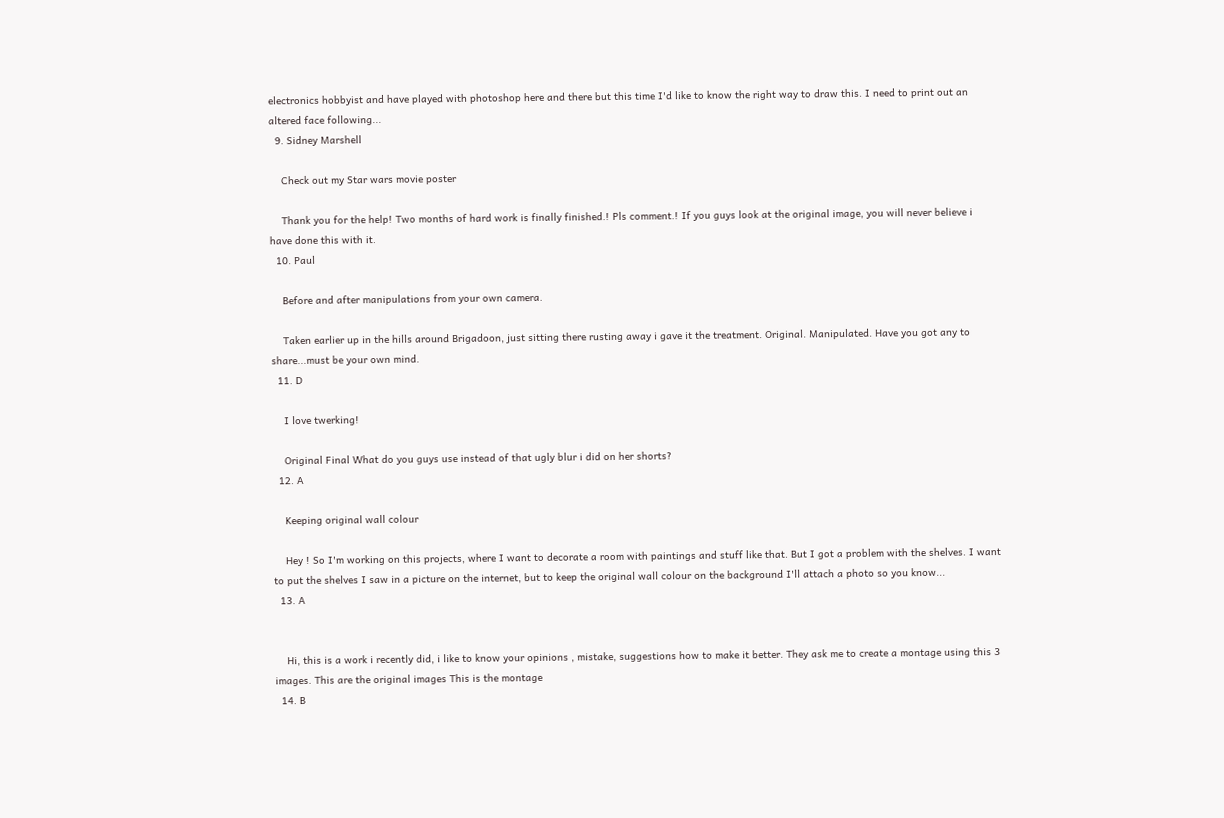electronics hobbyist and have played with photoshop here and there but this time I'd like to know the right way to draw this. I need to print out an altered face following...
  9. Sidney Marshell

    Check out my Star wars movie poster

    Thank you for the help! Two months of hard work is finally finished.! Pls comment.! If you guys look at the original image, you will never believe i have done this with it.
  10. Paul

    Before and after manipulations from your own camera.

    Taken earlier up in the hills around Brigadoon, just sitting there rusting away i gave it the treatment. Original. Manipulated. Have you got any to share...must be your own mind.
  11. D

    I love twerking!

    Original Final What do you guys use instead of that ugly blur i did on her shorts?
  12. A

    Keeping original wall colour

    Hey ! So I'm working on this projects, where I want to decorate a room with paintings and stuff like that. But I got a problem with the shelves. I want to put the shelves I saw in a picture on the internet, but to keep the original wall colour on the background I'll attach a photo so you know...
  13. A


    Hi, this is a work i recently did, i like to know your opinions , mistake, suggestions how to make it better. They ask me to create a montage using this 3 images. This are the original images This is the montage
  14. B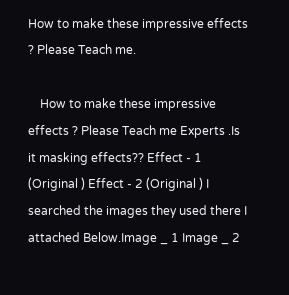How to make these impressive effects ? Please Teach me.

    How to make these impressive effects ? Please Teach me Experts .Is it masking effects?? Effect - 1 (Original ) Effect - 2 (Original ) I searched the images they used there I attached Below.Image _ 1 Image _ 2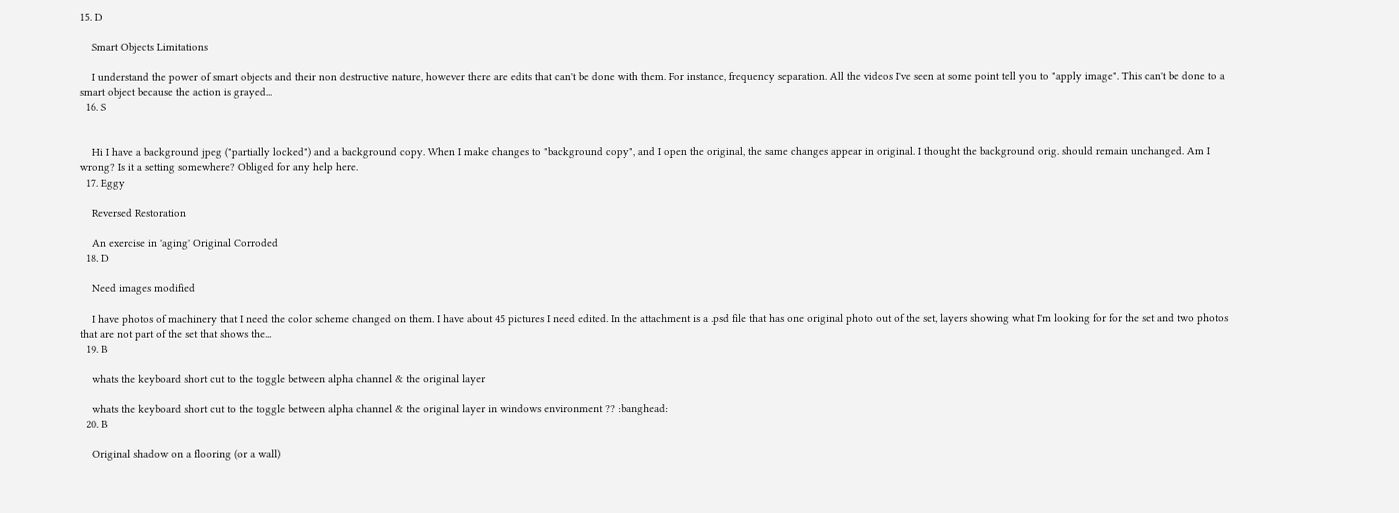15. D

    Smart Objects Limitations

    I understand the power of smart objects and their non destructive nature, however there are edits that can't be done with them. For instance, frequency separation. All the videos I've seen at some point tell you to "apply image". This can't be done to a smart object because the action is grayed...
  16. S


    Hi I have a background jpeg ("partially locked") and a background copy. When I make changes to "background copy", and I open the original, the same changes appear in original. I thought the background orig. should remain unchanged. Am I wrong? Is it a setting somewhere? Obliged for any help here.
  17. Eggy

    Reversed Restoration

    An exercise in 'aging' Original Corroded
  18. D

    Need images modified

    I have photos of machinery that I need the color scheme changed on them. I have about 45 pictures I need edited. In the attachment is a .psd file that has one original photo out of the set, layers showing what I'm looking for for the set and two photos that are not part of the set that shows the...
  19. B

    whats the keyboard short cut to the toggle between alpha channel & the original layer

    whats the keyboard short cut to the toggle between alpha channel & the original layer in windows environment ?? :banghead:
  20. B

    Original shadow on a flooring (or a wall)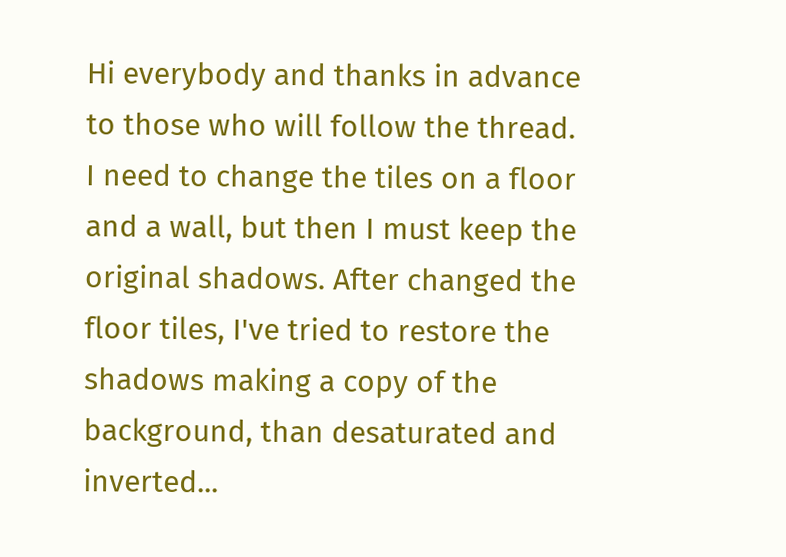Hi everybody and thanks in advance to those who will follow the thread. I need to change the tiles on a floor and a wall, but then I must keep the original shadows. After changed the floor tiles, I've tried to restore the shadows making a copy of the background, than desaturated and inverted...